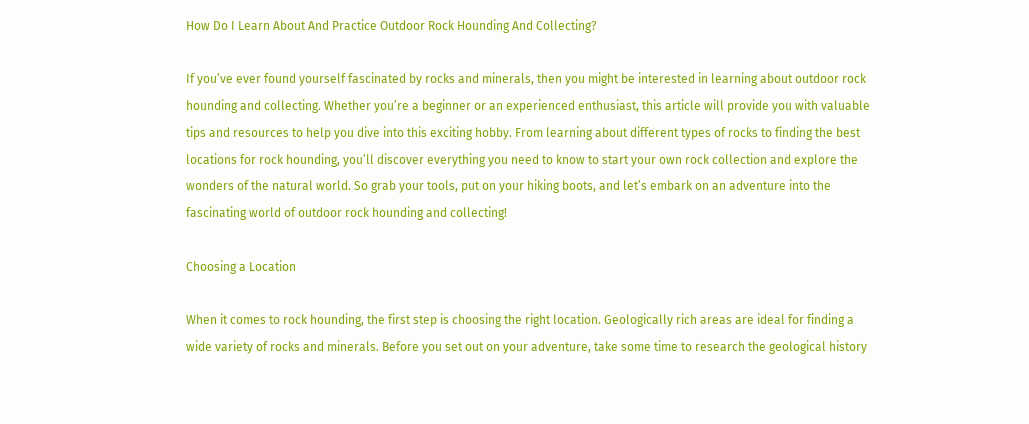How Do I Learn About And Practice Outdoor Rock Hounding And Collecting?

If you’ve ever found yourself fascinated by rocks and minerals, then you might be interested in learning about outdoor rock hounding and collecting. Whether you’re a beginner or an experienced enthusiast, this article will provide you with valuable tips and resources to help you dive into this exciting hobby. From learning about different types of rocks to finding the best locations for rock hounding, you’ll discover everything you need to know to start your own rock collection and explore the wonders of the natural world. So grab your tools, put on your hiking boots, and let’s embark on an adventure into the fascinating world of outdoor rock hounding and collecting!

Choosing a Location

When it comes to rock hounding, the first step is choosing the right location. Geologically rich areas are ideal for finding a wide variety of rocks and minerals. Before you set out on your adventure, take some time to research the geological history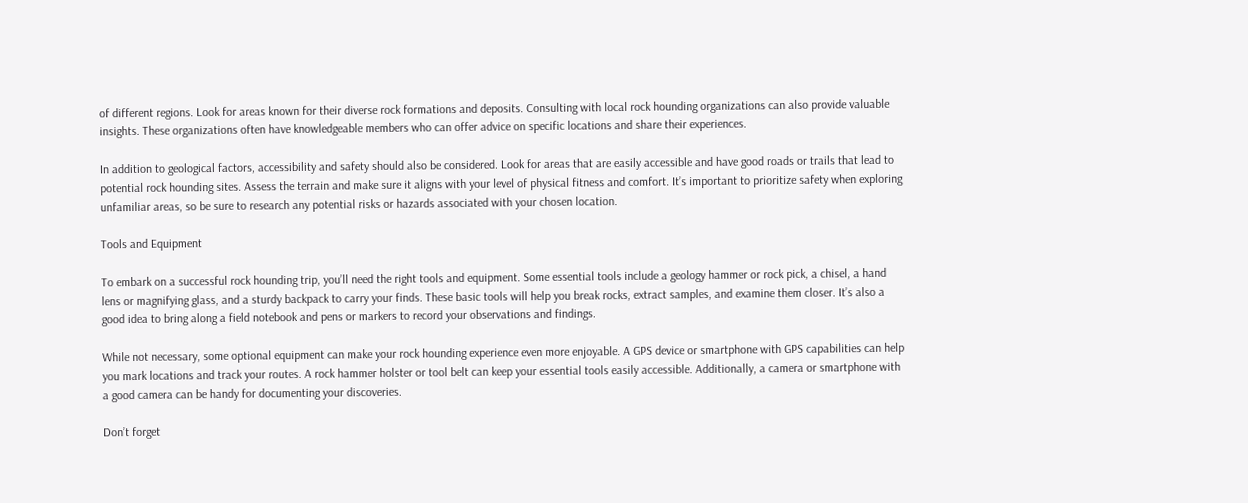of different regions. Look for areas known for their diverse rock formations and deposits. Consulting with local rock hounding organizations can also provide valuable insights. These organizations often have knowledgeable members who can offer advice on specific locations and share their experiences.

In addition to geological factors, accessibility and safety should also be considered. Look for areas that are easily accessible and have good roads or trails that lead to potential rock hounding sites. Assess the terrain and make sure it aligns with your level of physical fitness and comfort. It’s important to prioritize safety when exploring unfamiliar areas, so be sure to research any potential risks or hazards associated with your chosen location.

Tools and Equipment

To embark on a successful rock hounding trip, you’ll need the right tools and equipment. Some essential tools include a geology hammer or rock pick, a chisel, a hand lens or magnifying glass, and a sturdy backpack to carry your finds. These basic tools will help you break rocks, extract samples, and examine them closer. It’s also a good idea to bring along a field notebook and pens or markers to record your observations and findings.

While not necessary, some optional equipment can make your rock hounding experience even more enjoyable. A GPS device or smartphone with GPS capabilities can help you mark locations and track your routes. A rock hammer holster or tool belt can keep your essential tools easily accessible. Additionally, a camera or smartphone with a good camera can be handy for documenting your discoveries.

Don’t forget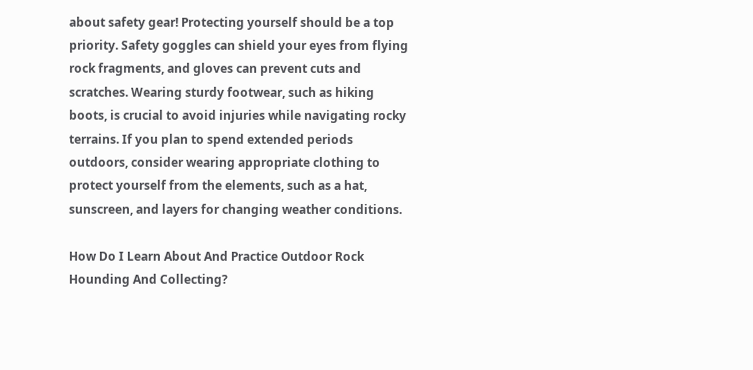about safety gear! Protecting yourself should be a top priority. Safety goggles can shield your eyes from flying rock fragments, and gloves can prevent cuts and scratches. Wearing sturdy footwear, such as hiking boots, is crucial to avoid injuries while navigating rocky terrains. If you plan to spend extended periods outdoors, consider wearing appropriate clothing to protect yourself from the elements, such as a hat, sunscreen, and layers for changing weather conditions.

How Do I Learn About And Practice Outdoor Rock Hounding And Collecting?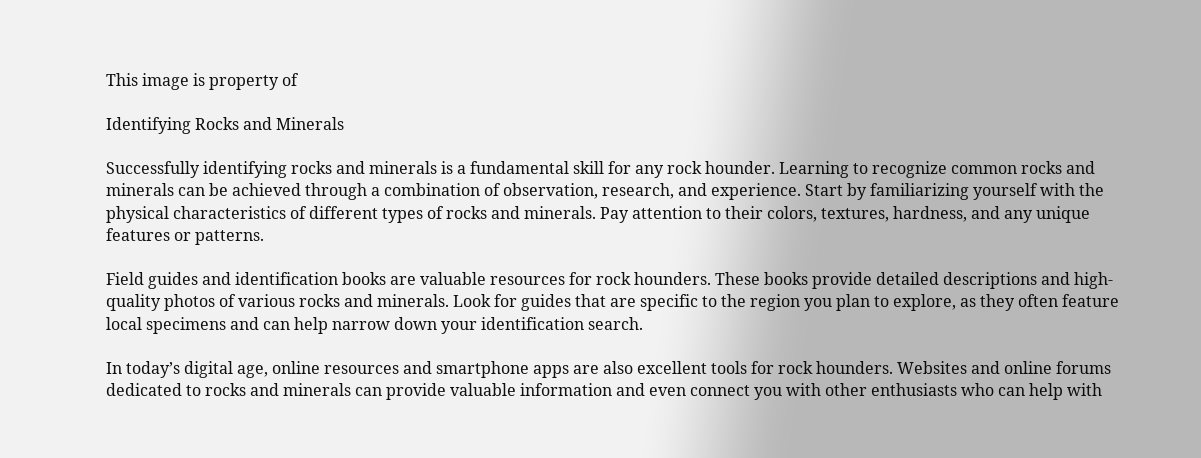This image is property of

Identifying Rocks and Minerals

Successfully identifying rocks and minerals is a fundamental skill for any rock hounder. Learning to recognize common rocks and minerals can be achieved through a combination of observation, research, and experience. Start by familiarizing yourself with the physical characteristics of different types of rocks and minerals. Pay attention to their colors, textures, hardness, and any unique features or patterns.

Field guides and identification books are valuable resources for rock hounders. These books provide detailed descriptions and high-quality photos of various rocks and minerals. Look for guides that are specific to the region you plan to explore, as they often feature local specimens and can help narrow down your identification search.

In today’s digital age, online resources and smartphone apps are also excellent tools for rock hounders. Websites and online forums dedicated to rocks and minerals can provide valuable information and even connect you with other enthusiasts who can help with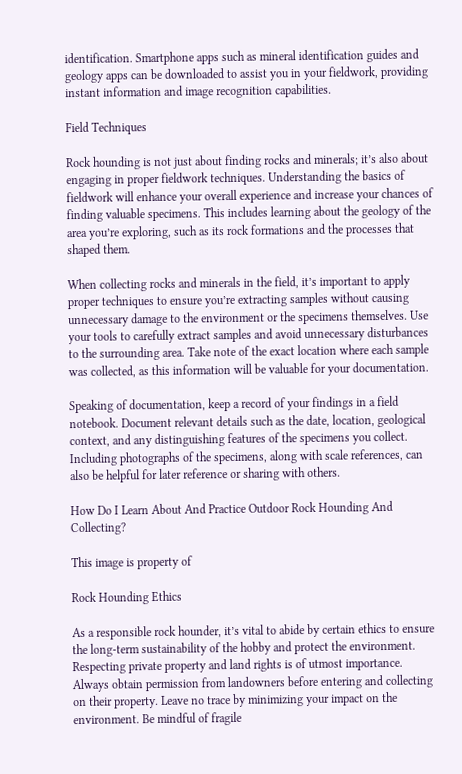identification. Smartphone apps such as mineral identification guides and geology apps can be downloaded to assist you in your fieldwork, providing instant information and image recognition capabilities.

Field Techniques

Rock hounding is not just about finding rocks and minerals; it’s also about engaging in proper fieldwork techniques. Understanding the basics of fieldwork will enhance your overall experience and increase your chances of finding valuable specimens. This includes learning about the geology of the area you’re exploring, such as its rock formations and the processes that shaped them.

When collecting rocks and minerals in the field, it’s important to apply proper techniques to ensure you’re extracting samples without causing unnecessary damage to the environment or the specimens themselves. Use your tools to carefully extract samples and avoid unnecessary disturbances to the surrounding area. Take note of the exact location where each sample was collected, as this information will be valuable for your documentation.

Speaking of documentation, keep a record of your findings in a field notebook. Document relevant details such as the date, location, geological context, and any distinguishing features of the specimens you collect. Including photographs of the specimens, along with scale references, can also be helpful for later reference or sharing with others.

How Do I Learn About And Practice Outdoor Rock Hounding And Collecting?

This image is property of

Rock Hounding Ethics

As a responsible rock hounder, it’s vital to abide by certain ethics to ensure the long-term sustainability of the hobby and protect the environment. Respecting private property and land rights is of utmost importance. Always obtain permission from landowners before entering and collecting on their property. Leave no trace by minimizing your impact on the environment. Be mindful of fragile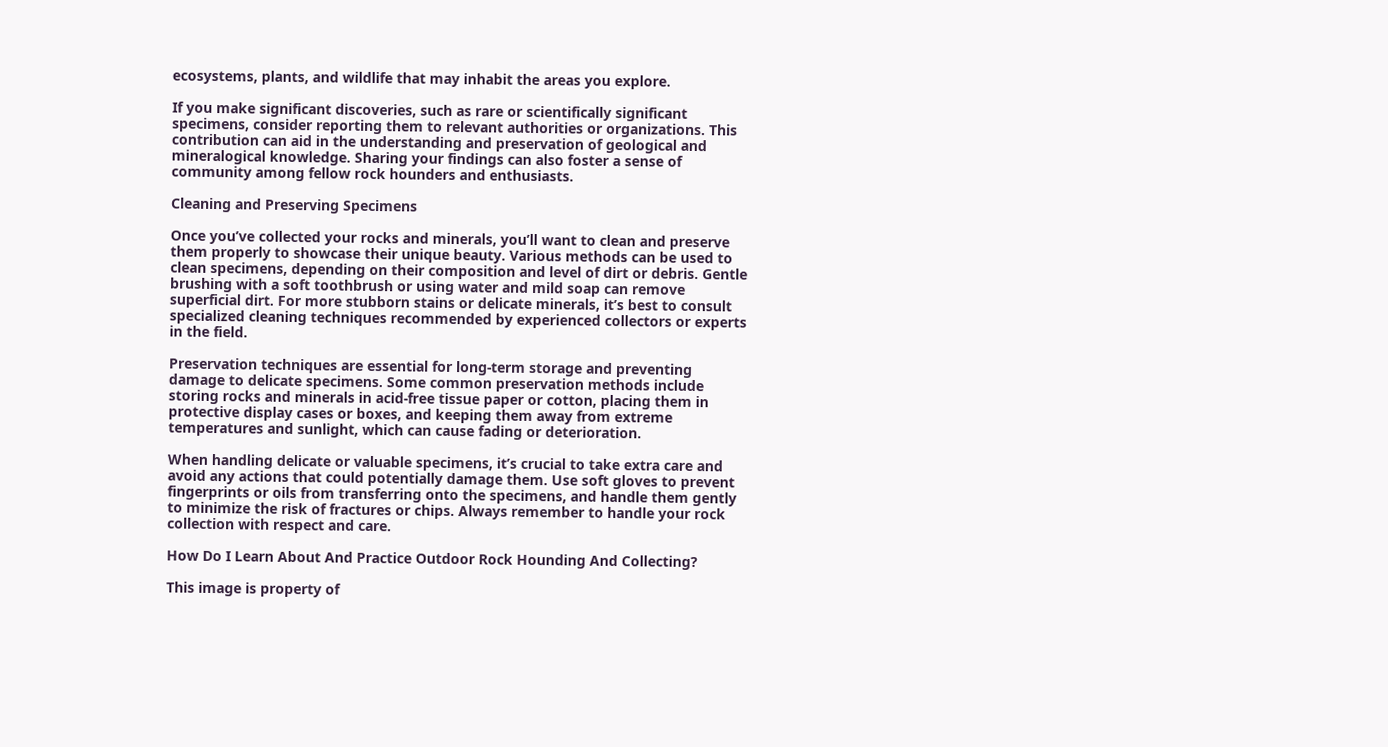ecosystems, plants, and wildlife that may inhabit the areas you explore.

If you make significant discoveries, such as rare or scientifically significant specimens, consider reporting them to relevant authorities or organizations. This contribution can aid in the understanding and preservation of geological and mineralogical knowledge. Sharing your findings can also foster a sense of community among fellow rock hounders and enthusiasts.

Cleaning and Preserving Specimens

Once you’ve collected your rocks and minerals, you’ll want to clean and preserve them properly to showcase their unique beauty. Various methods can be used to clean specimens, depending on their composition and level of dirt or debris. Gentle brushing with a soft toothbrush or using water and mild soap can remove superficial dirt. For more stubborn stains or delicate minerals, it’s best to consult specialized cleaning techniques recommended by experienced collectors or experts in the field.

Preservation techniques are essential for long-term storage and preventing damage to delicate specimens. Some common preservation methods include storing rocks and minerals in acid-free tissue paper or cotton, placing them in protective display cases or boxes, and keeping them away from extreme temperatures and sunlight, which can cause fading or deterioration.

When handling delicate or valuable specimens, it’s crucial to take extra care and avoid any actions that could potentially damage them. Use soft gloves to prevent fingerprints or oils from transferring onto the specimens, and handle them gently to minimize the risk of fractures or chips. Always remember to handle your rock collection with respect and care.

How Do I Learn About And Practice Outdoor Rock Hounding And Collecting?

This image is property of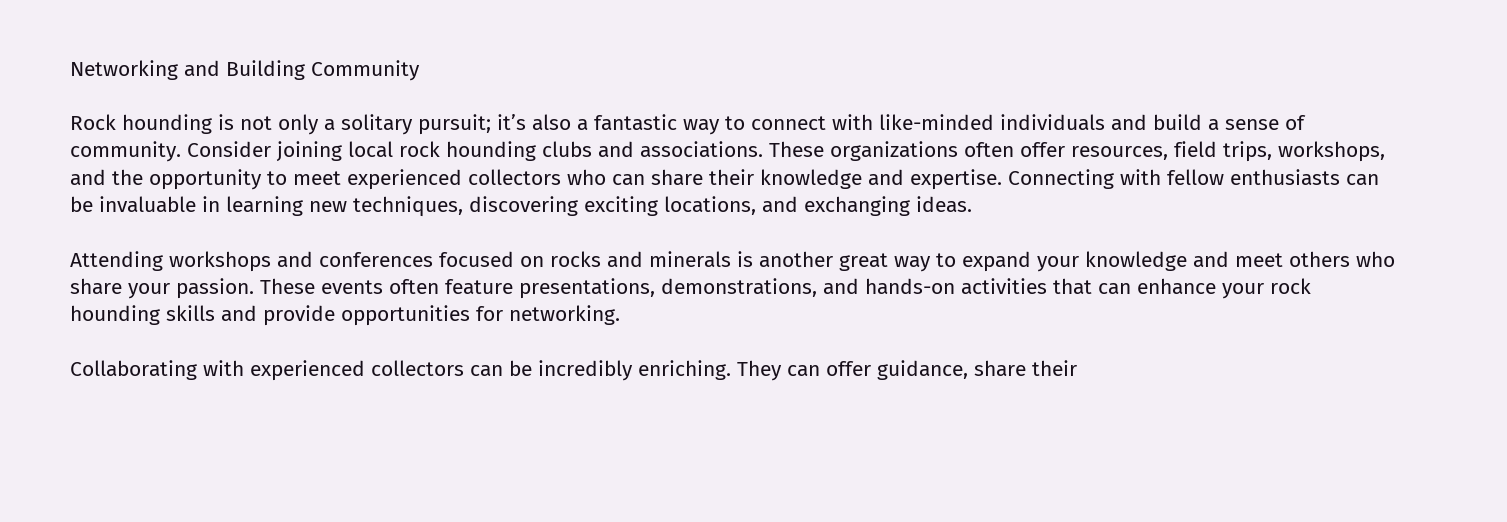Networking and Building Community

Rock hounding is not only a solitary pursuit; it’s also a fantastic way to connect with like-minded individuals and build a sense of community. Consider joining local rock hounding clubs and associations. These organizations often offer resources, field trips, workshops, and the opportunity to meet experienced collectors who can share their knowledge and expertise. Connecting with fellow enthusiasts can be invaluable in learning new techniques, discovering exciting locations, and exchanging ideas.

Attending workshops and conferences focused on rocks and minerals is another great way to expand your knowledge and meet others who share your passion. These events often feature presentations, demonstrations, and hands-on activities that can enhance your rock hounding skills and provide opportunities for networking.

Collaborating with experienced collectors can be incredibly enriching. They can offer guidance, share their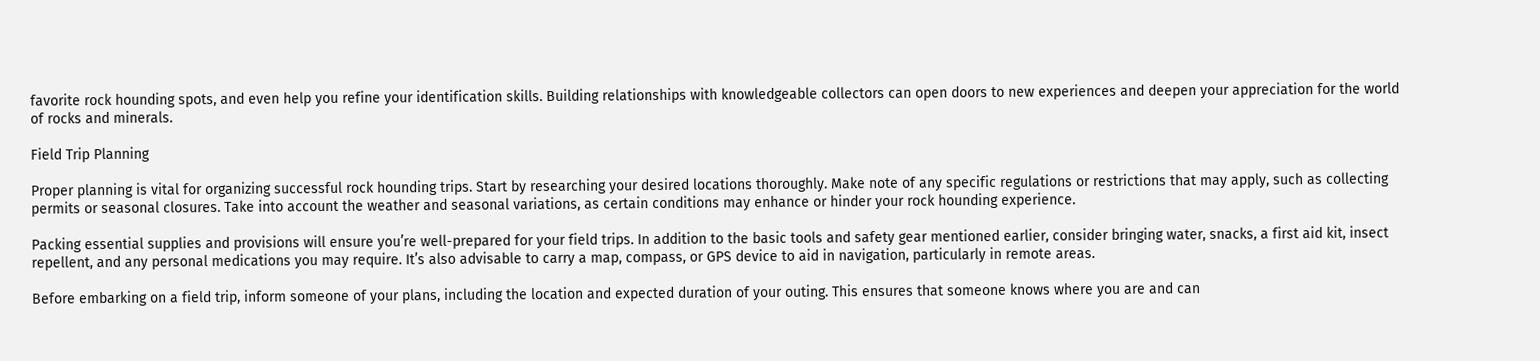favorite rock hounding spots, and even help you refine your identification skills. Building relationships with knowledgeable collectors can open doors to new experiences and deepen your appreciation for the world of rocks and minerals.

Field Trip Planning

Proper planning is vital for organizing successful rock hounding trips. Start by researching your desired locations thoroughly. Make note of any specific regulations or restrictions that may apply, such as collecting permits or seasonal closures. Take into account the weather and seasonal variations, as certain conditions may enhance or hinder your rock hounding experience.

Packing essential supplies and provisions will ensure you’re well-prepared for your field trips. In addition to the basic tools and safety gear mentioned earlier, consider bringing water, snacks, a first aid kit, insect repellent, and any personal medications you may require. It’s also advisable to carry a map, compass, or GPS device to aid in navigation, particularly in remote areas.

Before embarking on a field trip, inform someone of your plans, including the location and expected duration of your outing. This ensures that someone knows where you are and can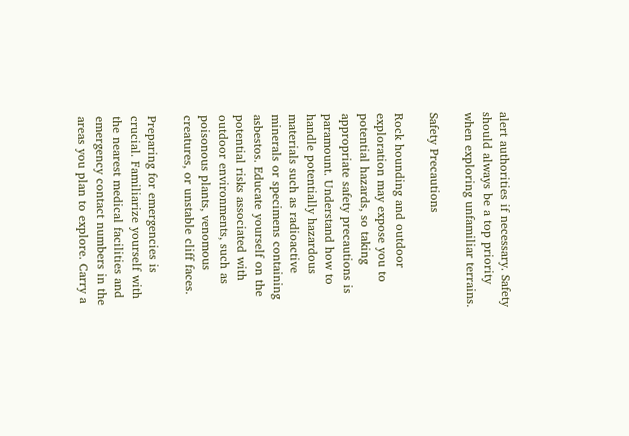alert authorities if necessary. Safety should always be a top priority when exploring unfamiliar terrains.

Safety Precautions

Rock hounding and outdoor exploration may expose you to potential hazards, so taking appropriate safety precautions is paramount. Understand how to handle potentially hazardous materials such as radioactive minerals or specimens containing asbestos. Educate yourself on the potential risks associated with outdoor environments, such as poisonous plants, venomous creatures, or unstable cliff faces.

Preparing for emergencies is crucial. Familiarize yourself with the nearest medical facilities and emergency contact numbers in the areas you plan to explore. Carry a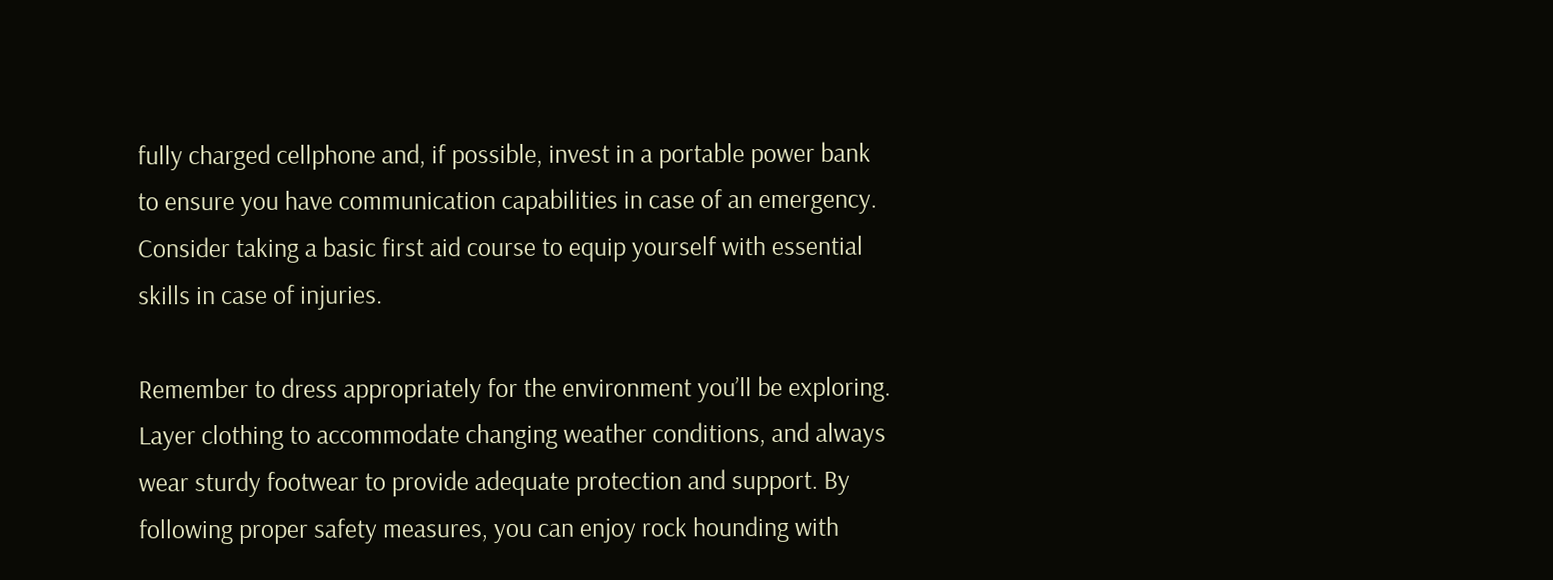fully charged cellphone and, if possible, invest in a portable power bank to ensure you have communication capabilities in case of an emergency. Consider taking a basic first aid course to equip yourself with essential skills in case of injuries.

Remember to dress appropriately for the environment you’ll be exploring. Layer clothing to accommodate changing weather conditions, and always wear sturdy footwear to provide adequate protection and support. By following proper safety measures, you can enjoy rock hounding with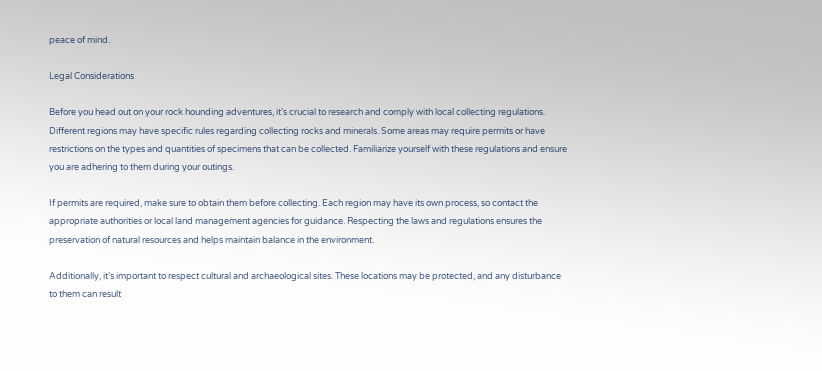peace of mind.

Legal Considerations

Before you head out on your rock hounding adventures, it’s crucial to research and comply with local collecting regulations. Different regions may have specific rules regarding collecting rocks and minerals. Some areas may require permits or have restrictions on the types and quantities of specimens that can be collected. Familiarize yourself with these regulations and ensure you are adhering to them during your outings.

If permits are required, make sure to obtain them before collecting. Each region may have its own process, so contact the appropriate authorities or local land management agencies for guidance. Respecting the laws and regulations ensures the preservation of natural resources and helps maintain balance in the environment.

Additionally, it’s important to respect cultural and archaeological sites. These locations may be protected, and any disturbance to them can result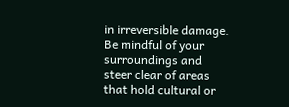in irreversible damage. Be mindful of your surroundings and steer clear of areas that hold cultural or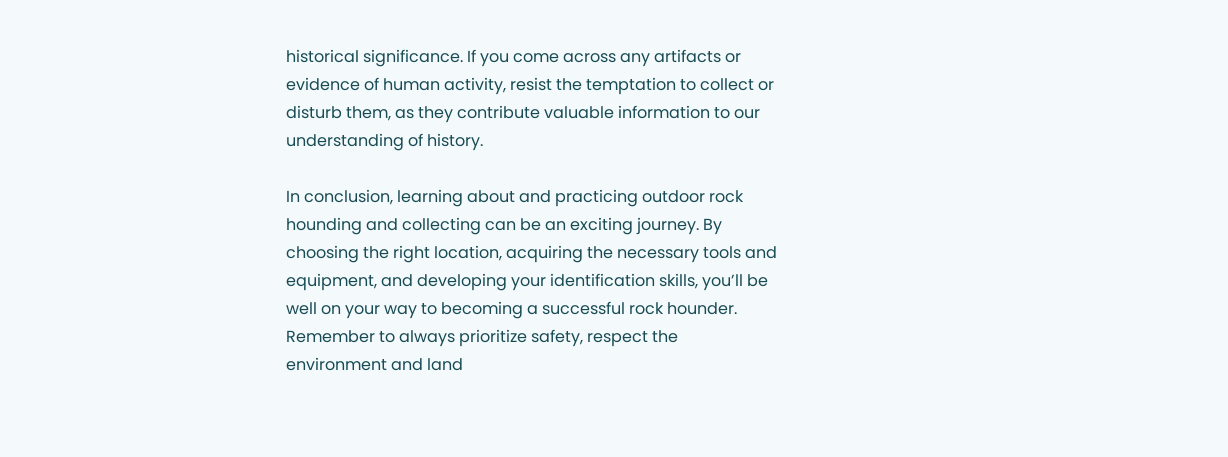historical significance. If you come across any artifacts or evidence of human activity, resist the temptation to collect or disturb them, as they contribute valuable information to our understanding of history.

In conclusion, learning about and practicing outdoor rock hounding and collecting can be an exciting journey. By choosing the right location, acquiring the necessary tools and equipment, and developing your identification skills, you’ll be well on your way to becoming a successful rock hounder. Remember to always prioritize safety, respect the environment and land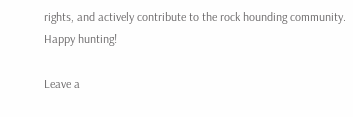rights, and actively contribute to the rock hounding community. Happy hunting!

Leave a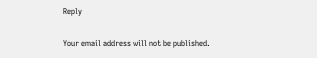Reply

Your email address will not be published.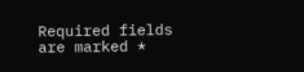Required fields are marked *